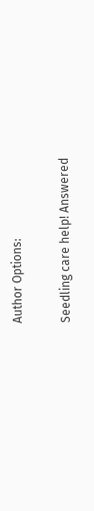Author Options:

Seedling care help! Answered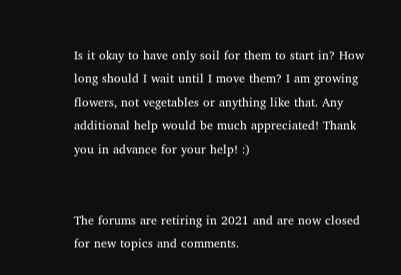Is it okay to have only soil for them to start in? How long should I wait until I move them? I am growing flowers, not vegetables or anything like that. Any additional help would be much appreciated! Thank you in advance for your help! :)


The forums are retiring in 2021 and are now closed for new topics and comments.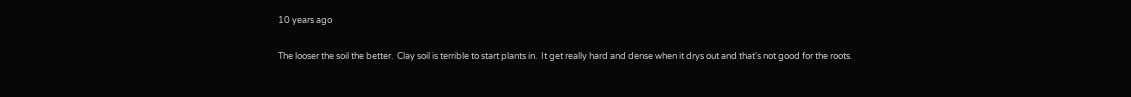10 years ago

The looser the soil the better.  Clay soil is terrible to start plants in.  It get really hard and dense when it drys out and that's not good for the roots.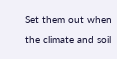Set them out when the climate and soil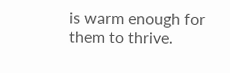is warm enough for them to thrive.